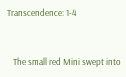Transcendence: 1-4


   The small red Mini swept into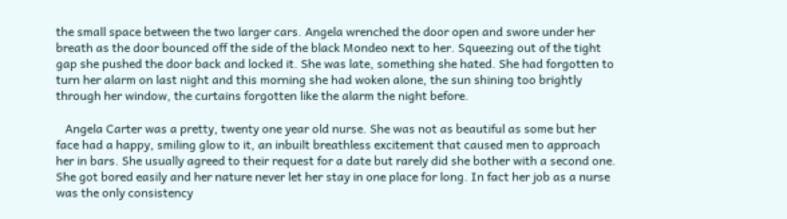the small space between the two larger cars. Angela wrenched the door open and swore under her breath as the door bounced off the side of the black Mondeo next to her. Squeezing out of the tight gap she pushed the door back and locked it. She was late, something she hated. She had forgotten to turn her alarm on last night and this morning she had woken alone, the sun shining too brightly through her window, the curtains forgotten like the alarm the night before.

   Angela Carter was a pretty, twenty one year old nurse. She was not as beautiful as some but her face had a happy, smiling glow to it, an inbuilt breathless excitement that caused men to approach her in bars. She usually agreed to their request for a date but rarely did she bother with a second one. She got bored easily and her nature never let her stay in one place for long. In fact her job as a nurse was the only consistency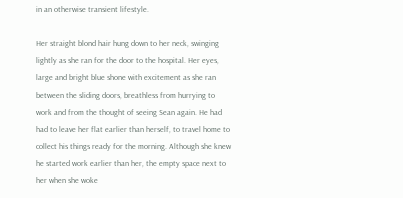in an otherwise transient lifestyle.

Her straight blond hair hung down to her neck, swinging lightly as she ran for the door to the hospital. Her eyes, large and bright blue shone with excitement as she ran between the sliding doors, breathless from hurrying to work and from the thought of seeing Sean again. He had had to leave her flat earlier than herself, to travel home to collect his things ready for the morning. Although she knew he started work earlier than her, the empty space next to her when she woke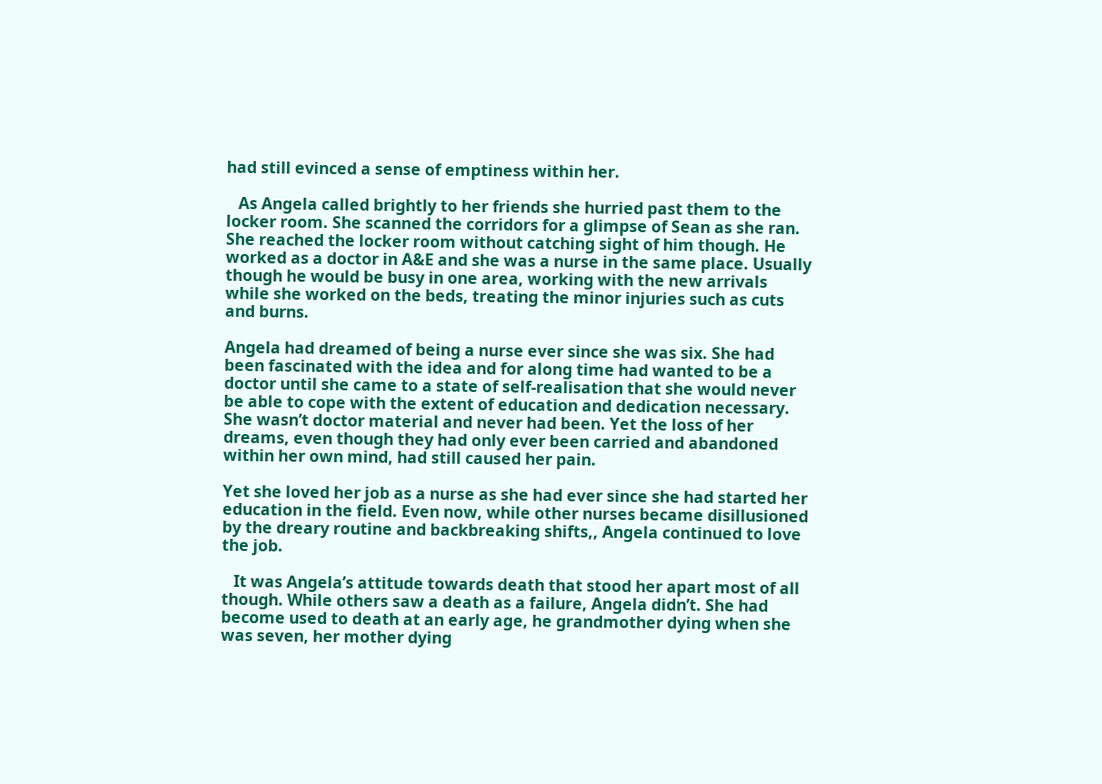had still evinced a sense of emptiness within her.

   As Angela called brightly to her friends she hurried past them to the locker room. She scanned the corridors for a glimpse of Sean as she ran. She reached the locker room without catching sight of him though. He worked as a doctor in A&E and she was a nurse in the same place. Usually though he would be busy in one area, working with the new arrivals while she worked on the beds, treating the minor injuries such as cuts and burns.

Angela had dreamed of being a nurse ever since she was six. She had been fascinated with the idea and for along time had wanted to be a doctor until she came to a state of self-realisation that she would never be able to cope with the extent of education and dedication necessary. She wasn’t doctor material and never had been. Yet the loss of her dreams, even though they had only ever been carried and abandoned within her own mind, had still caused her pain.

Yet she loved her job as a nurse as she had ever since she had started her education in the field. Even now, while other nurses became disillusioned by the dreary routine and backbreaking shifts,, Angela continued to love the job.

   It was Angela’s attitude towards death that stood her apart most of all though. While others saw a death as a failure, Angela didn’t. She had become used to death at an early age, he grandmother dying when she was seven, her mother dying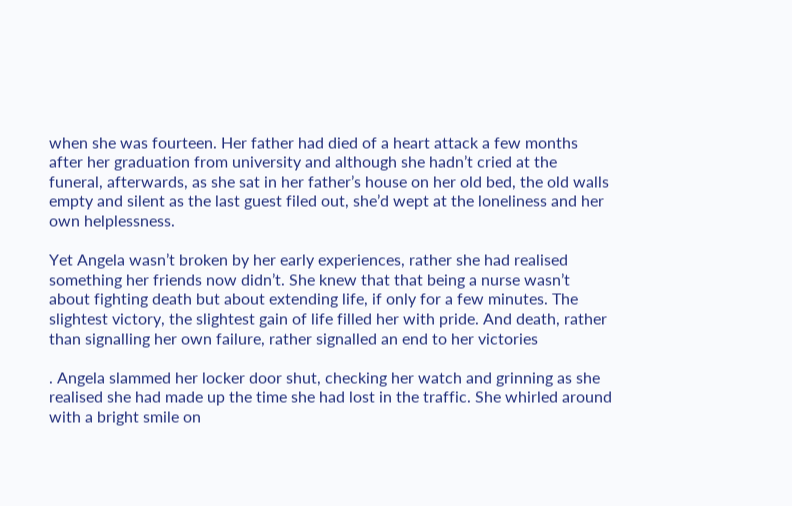when she was fourteen. Her father had died of a heart attack a few months after her graduation from university and although she hadn’t cried at the funeral, afterwards, as she sat in her father’s house on her old bed, the old walls empty and silent as the last guest filed out, she’d wept at the loneliness and her own helplessness.

Yet Angela wasn’t broken by her early experiences, rather she had realised something her friends now didn’t. She knew that that being a nurse wasn’t about fighting death but about extending life, if only for a few minutes. The slightest victory, the slightest gain of life filled her with pride. And death, rather than signalling her own failure, rather signalled an end to her victories

. Angela slammed her locker door shut, checking her watch and grinning as she realised she had made up the time she had lost in the traffic. She whirled around with a bright smile on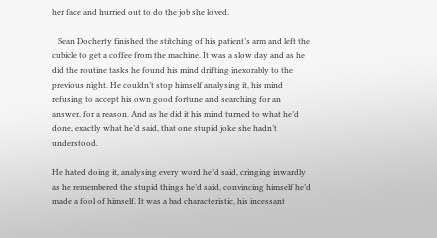her face and hurried out to do the job she loved.

   Sean Docherty finished the stitching of his patient’s arm and left the cubicle to get a coffee from the machine. It was a slow day and as he did the routine tasks he found his mind drifting inexorably to the previous night. He couldn’t stop himself analysing it, his mind refusing to accept his own good fortune and searching for an answer, for a reason. And as he did it his mind turned to what he’d done, exactly what he’d said, that one stupid joke she hadn’t understood.

He hated doing it, analysing every word he’d said, cringing inwardly as he remembered the stupid things he’d said, convincing himself he’d made a fool of himself. It was a bad characteristic, his incessant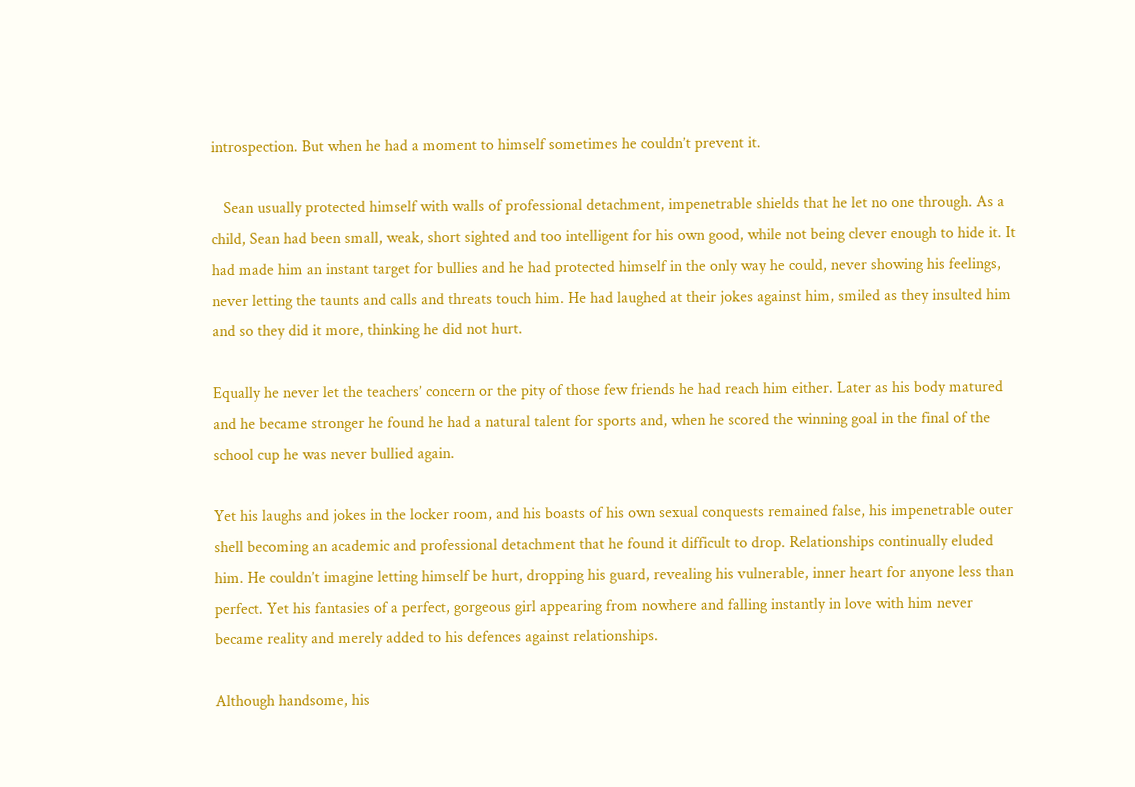introspection. But when he had a moment to himself sometimes he couldn’t prevent it.

   Sean usually protected himself with walls of professional detachment, impenetrable shields that he let no one through. As a child, Sean had been small, weak, short sighted and too intelligent for his own good, while not being clever enough to hide it. It had made him an instant target for bullies and he had protected himself in the only way he could, never showing his feelings, never letting the taunts and calls and threats touch him. He had laughed at their jokes against him, smiled as they insulted him and so they did it more, thinking he did not hurt.

Equally he never let the teachers’ concern or the pity of those few friends he had reach him either. Later as his body matured and he became stronger he found he had a natural talent for sports and, when he scored the winning goal in the final of the school cup he was never bullied again.

Yet his laughs and jokes in the locker room, and his boasts of his own sexual conquests remained false, his impenetrable outer shell becoming an academic and professional detachment that he found it difficult to drop. Relationships continually eluded him. He couldn’t imagine letting himself be hurt, dropping his guard, revealing his vulnerable, inner heart for anyone less than perfect. Yet his fantasies of a perfect, gorgeous girl appearing from nowhere and falling instantly in love with him never became reality and merely added to his defences against relationships.

Although handsome, his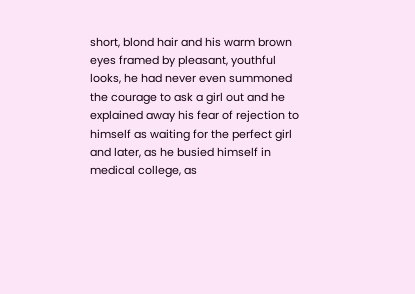short, blond hair and his warm brown eyes framed by pleasant, youthful looks, he had never even summoned the courage to ask a girl out and he explained away his fear of rejection to himself as waiting for the perfect girl and later, as he busied himself in medical college, as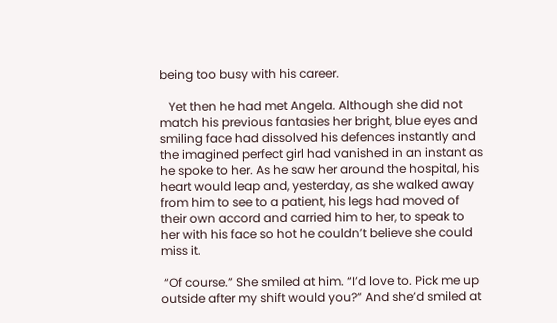being too busy with his career.

   Yet then he had met Angela. Although she did not match his previous fantasies her bright, blue eyes and smiling face had dissolved his defences instantly and the imagined perfect girl had vanished in an instant as he spoke to her. As he saw her around the hospital, his heart would leap and, yesterday, as she walked away from him to see to a patient, his legs had moved of their own accord and carried him to her, to speak to her with his face so hot he couldn’t believe she could miss it.

 “Of course.” She smiled at him. “I’d love to. Pick me up outside after my shift would you?” And she’d smiled at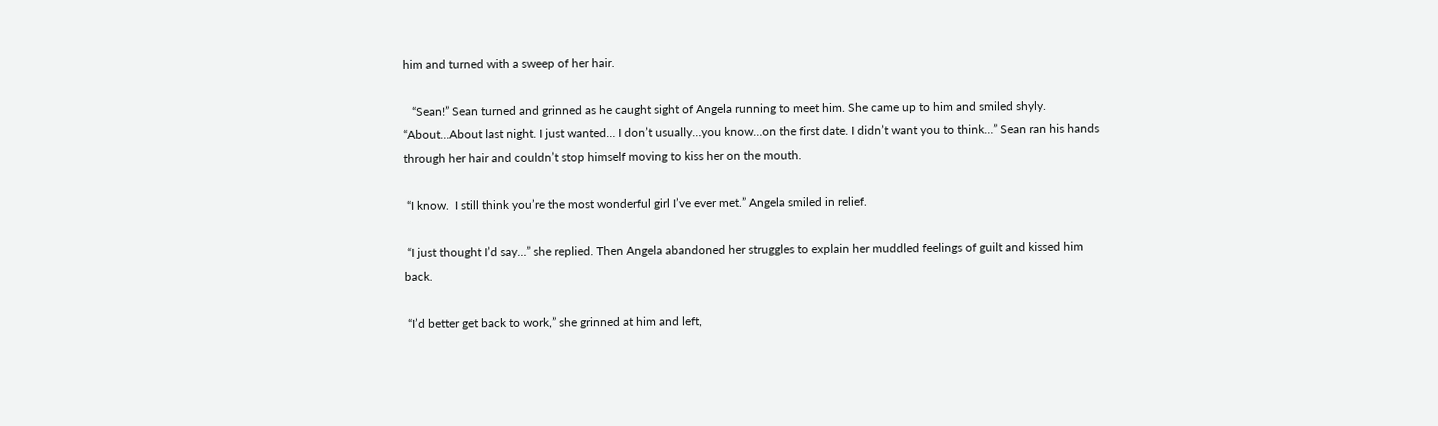him and turned with a sweep of her hair.

   “Sean!” Sean turned and grinned as he caught sight of Angela running to meet him. She came up to him and smiled shyly. “About…About last night. I just wanted… I don’t usually…you know…on the first date. I didn’t want you to think…” Sean ran his hands through her hair and couldn’t stop himself moving to kiss her on the mouth.

 “I know.  I still think you’re the most wonderful girl I’ve ever met.” Angela smiled in relief.

 “I just thought I’d say…” she replied. Then Angela abandoned her struggles to explain her muddled feelings of guilt and kissed him back.

 “I’d better get back to work,” she grinned at him and left,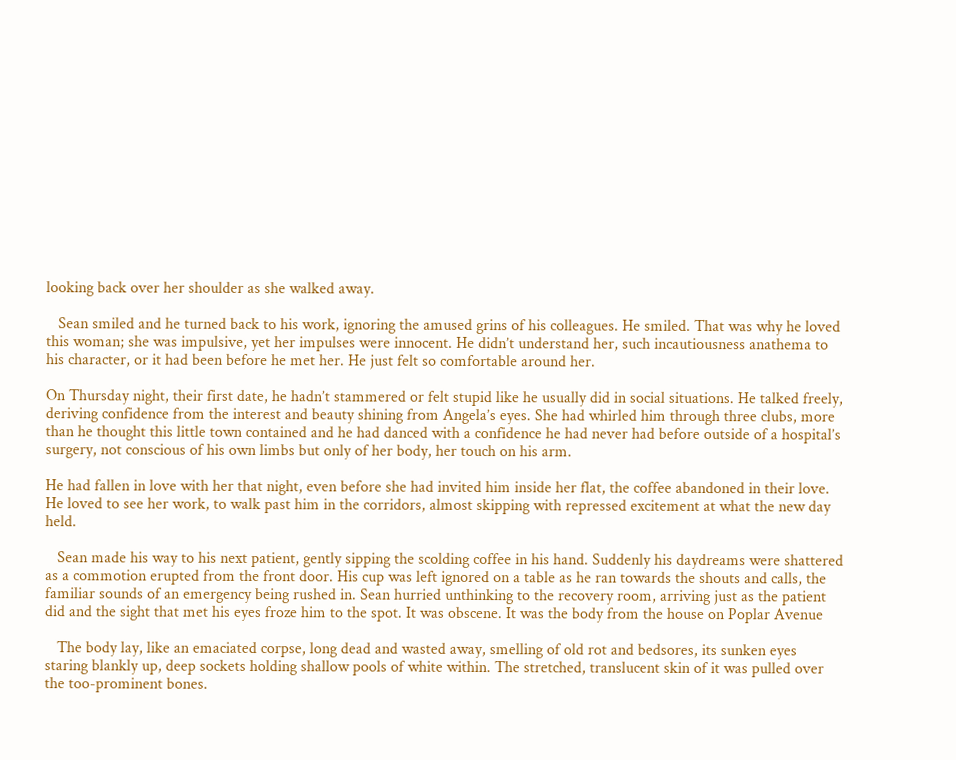looking back over her shoulder as she walked away.

   Sean smiled and he turned back to his work, ignoring the amused grins of his colleagues. He smiled. That was why he loved this woman; she was impulsive, yet her impulses were innocent. He didn’t understand her, such incautiousness anathema to his character, or it had been before he met her. He just felt so comfortable around her.

On Thursday night, their first date, he hadn’t stammered or felt stupid like he usually did in social situations. He talked freely, deriving confidence from the interest and beauty shining from Angela’s eyes. She had whirled him through three clubs, more than he thought this little town contained and he had danced with a confidence he had never had before outside of a hospital’s surgery, not conscious of his own limbs but only of her body, her touch on his arm.

He had fallen in love with her that night, even before she had invited him inside her flat, the coffee abandoned in their love. He loved to see her work, to walk past him in the corridors, almost skipping with repressed excitement at what the new day held.

   Sean made his way to his next patient, gently sipping the scolding coffee in his hand. Suddenly his daydreams were shattered as a commotion erupted from the front door. His cup was left ignored on a table as he ran towards the shouts and calls, the familiar sounds of an emergency being rushed in. Sean hurried unthinking to the recovery room, arriving just as the patient did and the sight that met his eyes froze him to the spot. It was obscene. It was the body from the house on Poplar Avenue

   The body lay, like an emaciated corpse, long dead and wasted away, smelling of old rot and bedsores, its sunken eyes staring blankly up, deep sockets holding shallow pools of white within. The stretched, translucent skin of it was pulled over the too-prominent bones.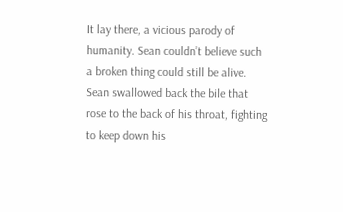It lay there, a vicious parody of humanity. Sean couldn’t believe such a broken thing could still be alive. Sean swallowed back the bile that rose to the back of his throat, fighting to keep down his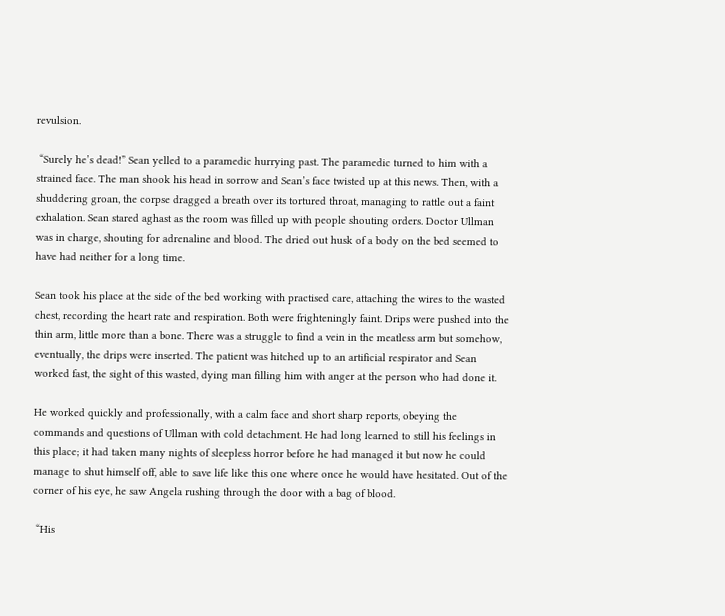revulsion.

 “Surely he’s dead!” Sean yelled to a paramedic hurrying past. The paramedic turned to him with a strained face. The man shook his head in sorrow and Sean’s face twisted up at this news. Then, with a shuddering groan, the corpse dragged a breath over its tortured throat, managing to rattle out a faint exhalation. Sean stared aghast as the room was filled up with people shouting orders. Doctor Ullman was in charge, shouting for adrenaline and blood. The dried out husk of a body on the bed seemed to have had neither for a long time.

Sean took his place at the side of the bed working with practised care, attaching the wires to the wasted chest, recording the heart rate and respiration. Both were frighteningly faint. Drips were pushed into the thin arm, little more than a bone. There was a struggle to find a vein in the meatless arm but somehow, eventually, the drips were inserted. The patient was hitched up to an artificial respirator and Sean worked fast, the sight of this wasted, dying man filling him with anger at the person who had done it.

He worked quickly and professionally, with a calm face and short sharp reports, obeying the commands and questions of Ullman with cold detachment. He had long learned to still his feelings in this place; it had taken many nights of sleepless horror before he had managed it but now he could manage to shut himself off, able to save life like this one where once he would have hesitated. Out of the corner of his eye, he saw Angela rushing through the door with a bag of blood.

 “His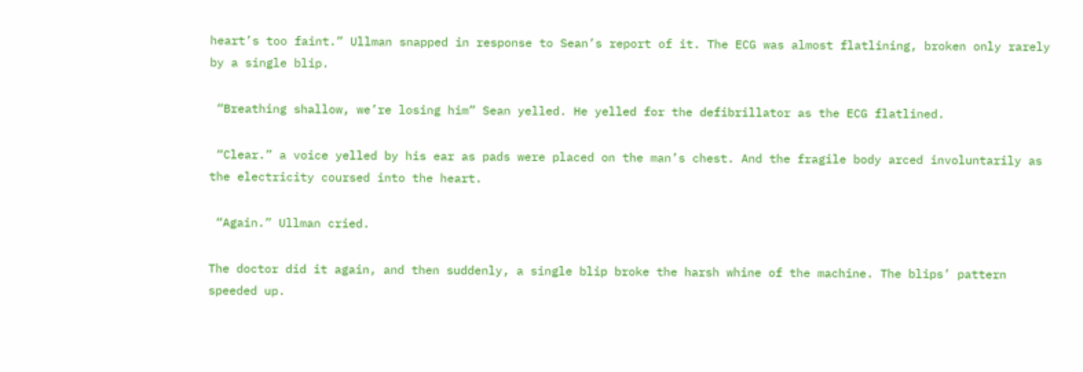heart’s too faint.” Ullman snapped in response to Sean’s report of it. The ECG was almost flatlining, broken only rarely by a single blip.

 “Breathing shallow, we’re losing him” Sean yelled. He yelled for the defibrillator as the ECG flatlined.

 “Clear.” a voice yelled by his ear as pads were placed on the man’s chest. And the fragile body arced involuntarily as the electricity coursed into the heart.

 “Again.” Ullman cried.

The doctor did it again, and then suddenly, a single blip broke the harsh whine of the machine. The blips’ pattern speeded up.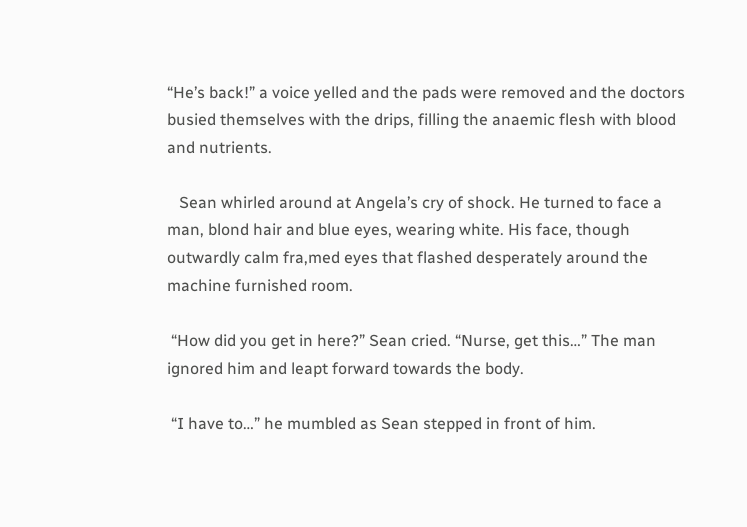“He’s back!” a voice yelled and the pads were removed and the doctors busied themselves with the drips, filling the anaemic flesh with blood and nutrients.

   Sean whirled around at Angela’s cry of shock. He turned to face a man, blond hair and blue eyes, wearing white. His face, though outwardly calm fra,med eyes that flashed desperately around the machine furnished room.

 “How did you get in here?” Sean cried. “Nurse, get this…” The man ignored him and leapt forward towards the body.

 “I have to…” he mumbled as Sean stepped in front of him.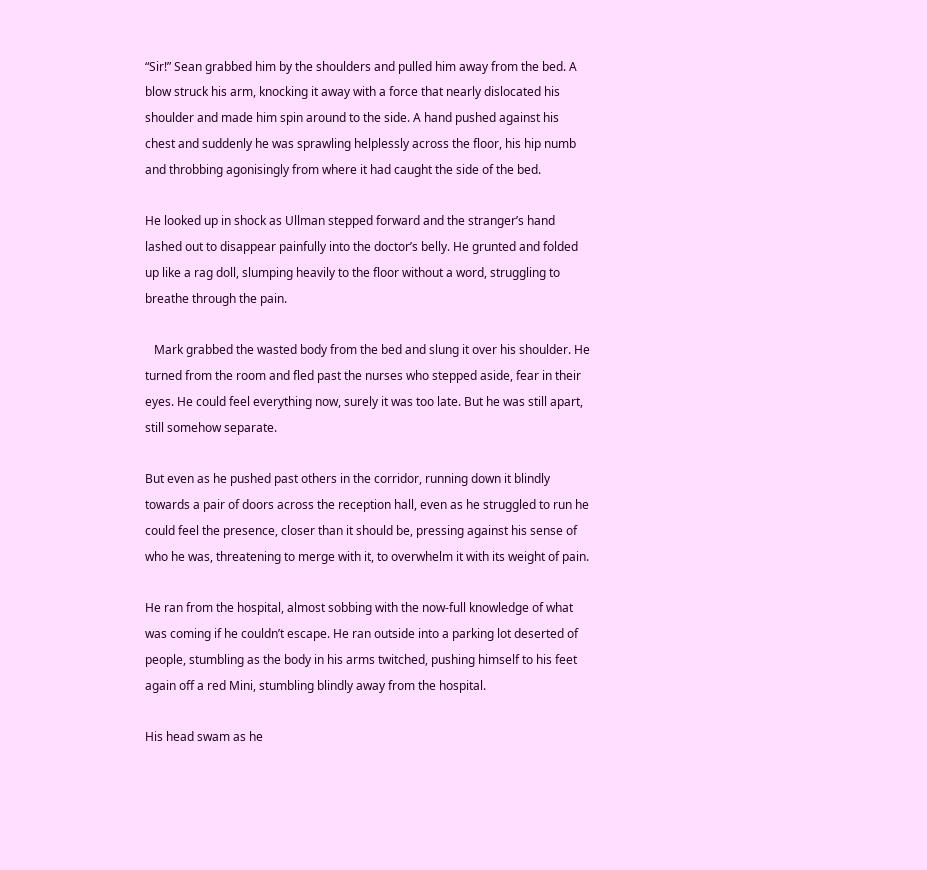“Sir!” Sean grabbed him by the shoulders and pulled him away from the bed. A blow struck his arm, knocking it away with a force that nearly dislocated his shoulder and made him spin around to the side. A hand pushed against his chest and suddenly he was sprawling helplessly across the floor, his hip numb and throbbing agonisingly from where it had caught the side of the bed.

He looked up in shock as Ullman stepped forward and the stranger’s hand lashed out to disappear painfully into the doctor’s belly. He grunted and folded up like a rag doll, slumping heavily to the floor without a word, struggling to breathe through the pain.

   Mark grabbed the wasted body from the bed and slung it over his shoulder. He turned from the room and fled past the nurses who stepped aside, fear in their eyes. He could feel everything now, surely it was too late. But he was still apart, still somehow separate.

But even as he pushed past others in the corridor, running down it blindly towards a pair of doors across the reception hall, even as he struggled to run he could feel the presence, closer than it should be, pressing against his sense of who he was, threatening to merge with it, to overwhelm it with its weight of pain.

He ran from the hospital, almost sobbing with the now-full knowledge of what was coming if he couldn’t escape. He ran outside into a parking lot deserted of people, stumbling as the body in his arms twitched, pushing himself to his feet again off a red Mini, stumbling blindly away from the hospital.

His head swam as he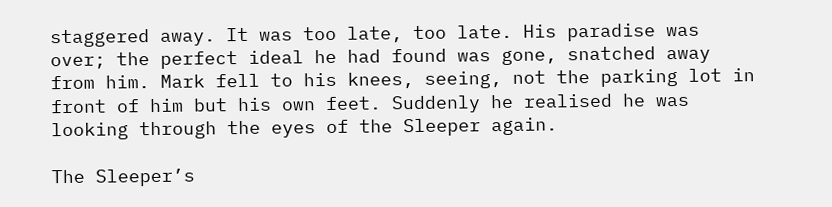staggered away. It was too late, too late. His paradise was over; the perfect ideal he had found was gone, snatched away from him. Mark fell to his knees, seeing, not the parking lot in front of him but his own feet. Suddenly he realised he was looking through the eyes of the Sleeper again.

The Sleeper’s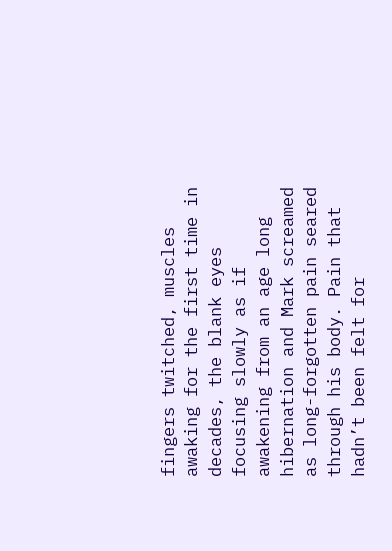fingers twitched, muscles awaking for the first time in decades, the blank eyes focusing slowly as if awakening from an age long hibernation and Mark screamed as long-forgotten pain seared through his body. Pain that hadn’t been felt for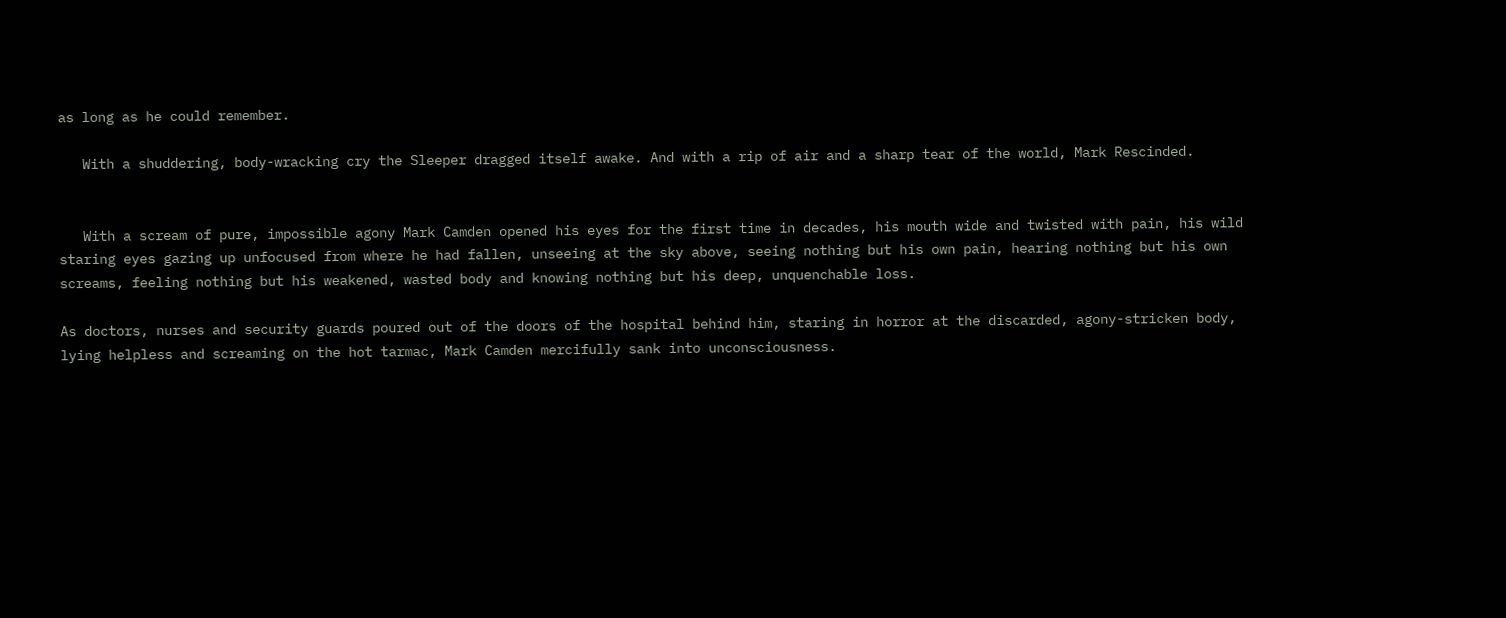as long as he could remember.

   With a shuddering, body-wracking cry the Sleeper dragged itself awake. And with a rip of air and a sharp tear of the world, Mark Rescinded.


   With a scream of pure, impossible agony Mark Camden opened his eyes for the first time in decades, his mouth wide and twisted with pain, his wild staring eyes gazing up unfocused from where he had fallen, unseeing at the sky above, seeing nothing but his own pain, hearing nothing but his own screams, feeling nothing but his weakened, wasted body and knowing nothing but his deep, unquenchable loss.

As doctors, nurses and security guards poured out of the doors of the hospital behind him, staring in horror at the discarded, agony-stricken body, lying helpless and screaming on the hot tarmac, Mark Camden mercifully sank into unconsciousness.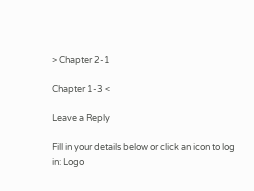> Chapter 2-1

Chapter 1-3 <

Leave a Reply

Fill in your details below or click an icon to log in: Logo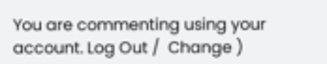You are commenting using your account. Log Out /  Change )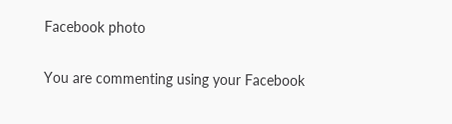Facebook photo

You are commenting using your Facebook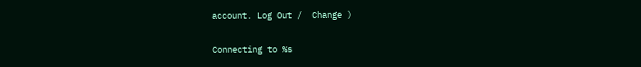account. Log Out /  Change )

Connecting to %s